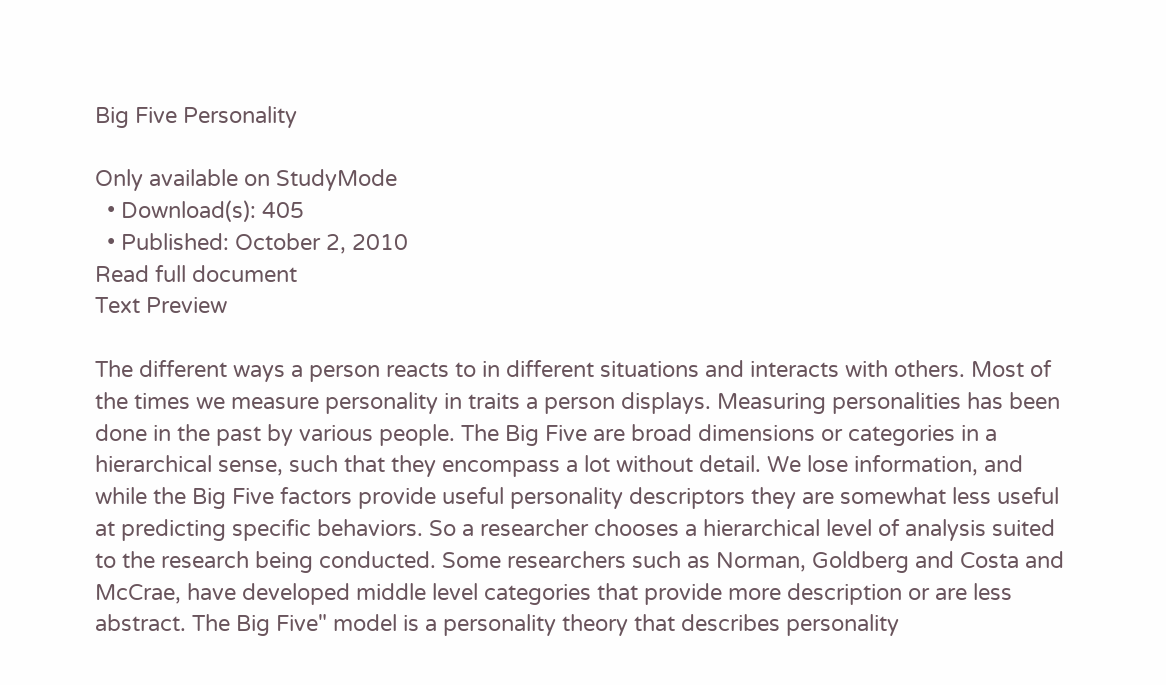Big Five Personality

Only available on StudyMode
  • Download(s): 405
  • Published: October 2, 2010
Read full document
Text Preview

The different ways a person reacts to in different situations and interacts with others. Most of the times we measure personality in traits a person displays. Measuring personalities has been done in the past by various people. The Big Five are broad dimensions or categories in a hierarchical sense, such that they encompass a lot without detail. We lose information, and while the Big Five factors provide useful personality descriptors they are somewhat less useful at predicting specific behaviors. So a researcher chooses a hierarchical level of analysis suited to the research being conducted. Some researchers such as Norman, Goldberg and Costa and McCrae, have developed middle level categories that provide more description or are less abstract. The Big Five" model is a personality theory that describes personality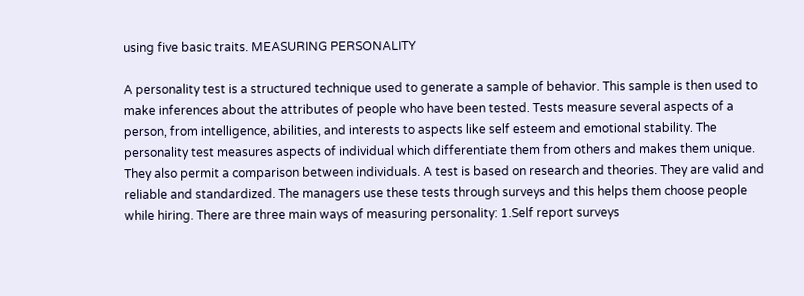using five basic traits. MEASURING PERSONALITY

A personality test is a structured technique used to generate a sample of behavior. This sample is then used to make inferences about the attributes of people who have been tested. Tests measure several aspects of a person, from intelligence, abilities, and interests to aspects like self esteem and emotional stability. The personality test measures aspects of individual which differentiate them from others and makes them unique. They also permit a comparison between individuals. A test is based on research and theories. They are valid and reliable and standardized. The managers use these tests through surveys and this helps them choose people while hiring. There are three main ways of measuring personality: 1.Self report surveys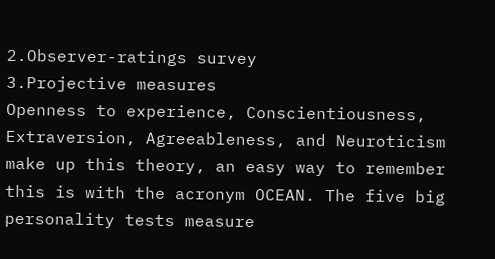2.Observer-ratings survey
3.Projective measures
Openness to experience, Conscientiousness, Extraversion, Agreeableness, and Neuroticism make up this theory, an easy way to remember this is with the acronym OCEAN. The five big personality tests measure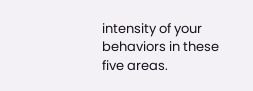intensity of your behaviors in these five areas.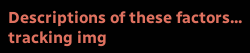Descriptions of these factors...
tracking img